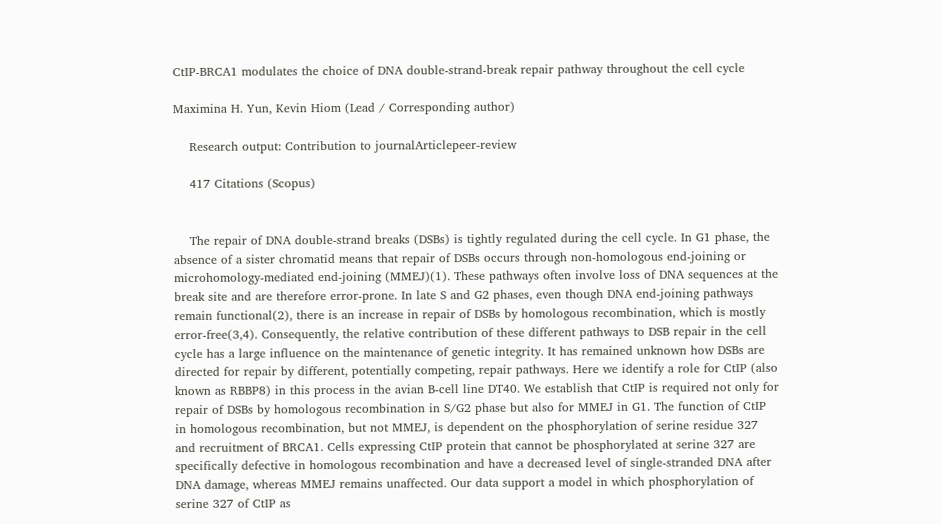CtIP-BRCA1 modulates the choice of DNA double-strand-break repair pathway throughout the cell cycle

Maximina H. Yun, Kevin Hiom (Lead / Corresponding author)

    Research output: Contribution to journalArticlepeer-review

    417 Citations (Scopus)


    The repair of DNA double-strand breaks (DSBs) is tightly regulated during the cell cycle. In G1 phase, the absence of a sister chromatid means that repair of DSBs occurs through non-homologous end-joining or microhomology-mediated end-joining (MMEJ)(1). These pathways often involve loss of DNA sequences at the break site and are therefore error-prone. In late S and G2 phases, even though DNA end-joining pathways remain functional(2), there is an increase in repair of DSBs by homologous recombination, which is mostly error-free(3,4). Consequently, the relative contribution of these different pathways to DSB repair in the cell cycle has a large influence on the maintenance of genetic integrity. It has remained unknown how DSBs are directed for repair by different, potentially competing, repair pathways. Here we identify a role for CtIP (also known as RBBP8) in this process in the avian B-cell line DT40. We establish that CtIP is required not only for repair of DSBs by homologous recombination in S/G2 phase but also for MMEJ in G1. The function of CtIP in homologous recombination, but not MMEJ, is dependent on the phosphorylation of serine residue 327 and recruitment of BRCA1. Cells expressing CtIP protein that cannot be phosphorylated at serine 327 are specifically defective in homologous recombination and have a decreased level of single-stranded DNA after DNA damage, whereas MMEJ remains unaffected. Our data support a model in which phosphorylation of serine 327 of CtIP as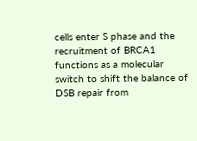cells enter S phase and the recruitment of BRCA1 functions as a molecular switch to shift the balance of DSB repair from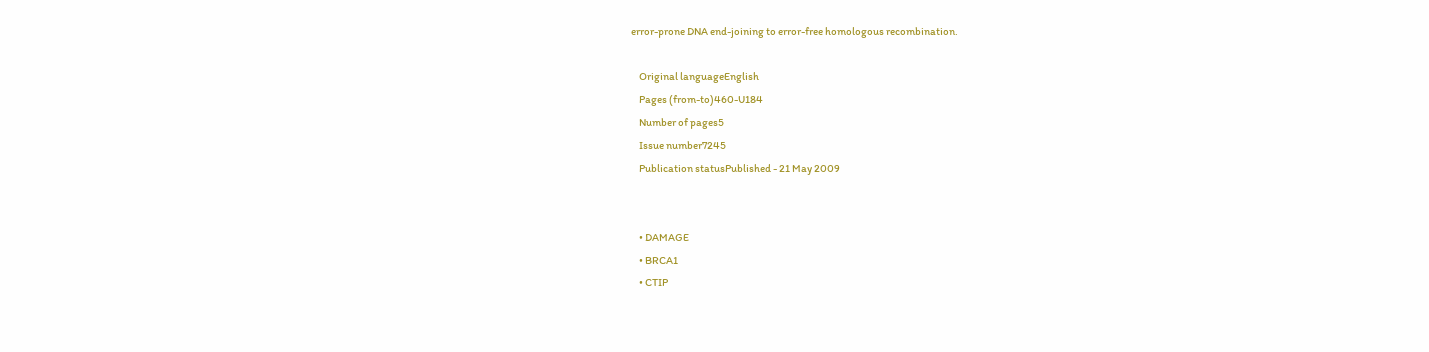error-prone DNA end-joining to error-free homologous recombination.

    Original languageEnglish
    Pages (from-to)460-U184
    Number of pages5
    Issue number7245
    Publication statusPublished - 21 May 2009


    • DAMAGE
    • BRCA1
    • CTIP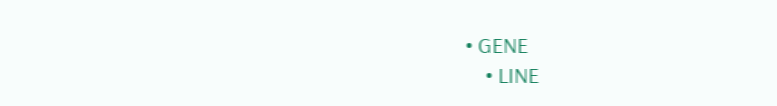• GENE
    • LINE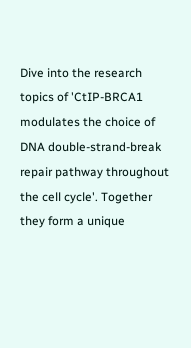Dive into the research topics of 'CtIP-BRCA1 modulates the choice of DNA double-strand-break repair pathway throughout the cell cycle'. Together they form a unique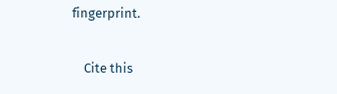fingerprint.

    Cite this